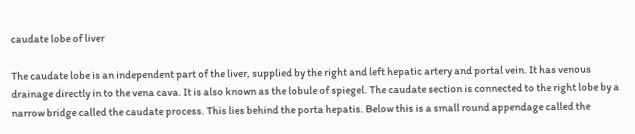caudate lobe of liver

The caudate lobe is an independent part of the liver, supplied by the right and left hepatic artery and portal vein. It has venous drainage directly in to the vena cava. It is also known as the lobule of spiegel. The caudate section is connected to the right lobe by a narrow bridge called the caudate process. This lies behind the porta hepatis. Below this is a small round appendage called the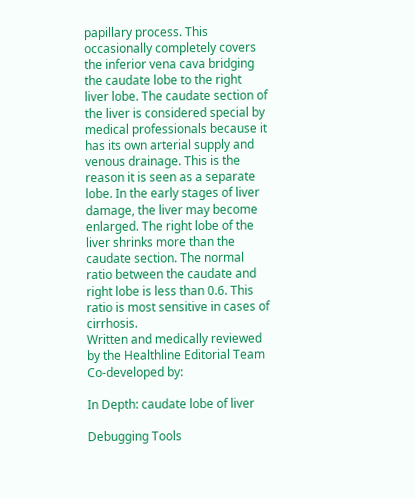papillary process. This occasionally completely covers the inferior vena cava bridging the caudate lobe to the right liver lobe. The caudate section of the liver is considered special by medical professionals because it has its own arterial supply and venous drainage. This is the reason it is seen as a separate lobe. In the early stages of liver damage, the liver may become enlarged. The right lobe of the liver shrinks more than the caudate section. The normal ratio between the caudate and right lobe is less than 0.6. This ratio is most sensitive in cases of cirrhosis.
Written and medically reviewed by the Healthline Editorial Team
Co-developed by:

In Depth: caudate lobe of liver

Debugging Tools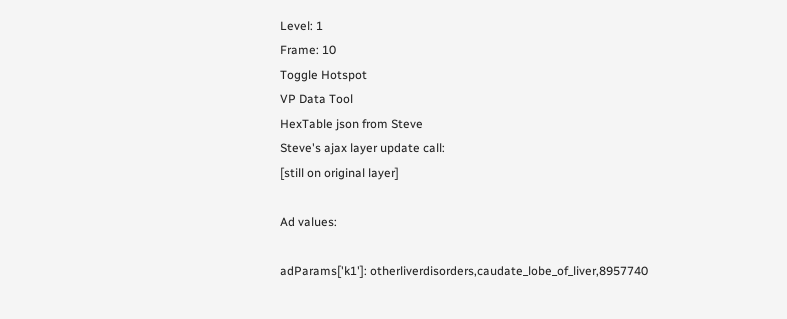Level: 1
Frame: 10
Toggle Hotspot
VP Data Tool
HexTable json from Steve
Steve's ajax layer update call:
[still on original layer]

Ad values:

adParams['k1']: otherliverdisorders,caudate_lobe_of_liver,8957740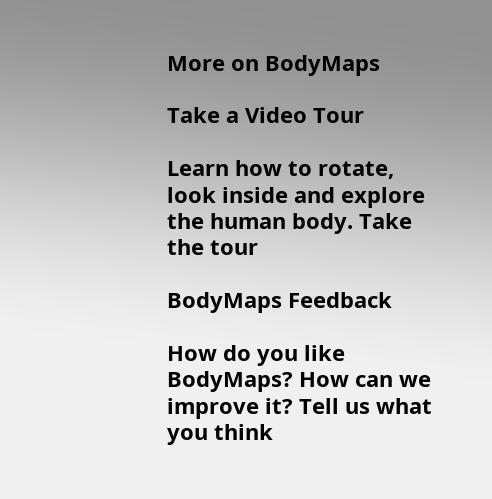More on BodyMaps

Take a Video Tour

Learn how to rotate, look inside and explore the human body. Take the tour

BodyMaps Feedback

How do you like BodyMaps? How can we improve it? Tell us what you think